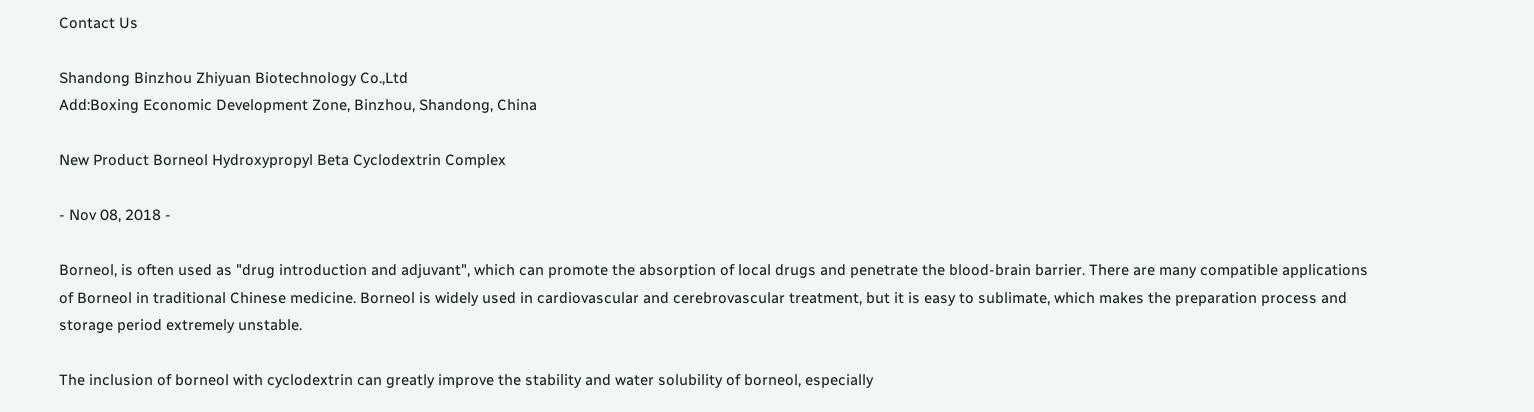Contact Us

Shandong Binzhou Zhiyuan Biotechnology Co.,Ltd
Add:Boxing Economic Development Zone, Binzhou, Shandong, China

New Product Borneol Hydroxypropyl Beta Cyclodextrin Complex

- Nov 08, 2018 -

Borneol, is often used as "drug introduction and adjuvant", which can promote the absorption of local drugs and penetrate the blood-brain barrier. There are many compatible applications of Borneol in traditional Chinese medicine. Borneol is widely used in cardiovascular and cerebrovascular treatment, but it is easy to sublimate, which makes the preparation process and storage period extremely unstable.

The inclusion of borneol with cyclodextrin can greatly improve the stability and water solubility of borneol, especially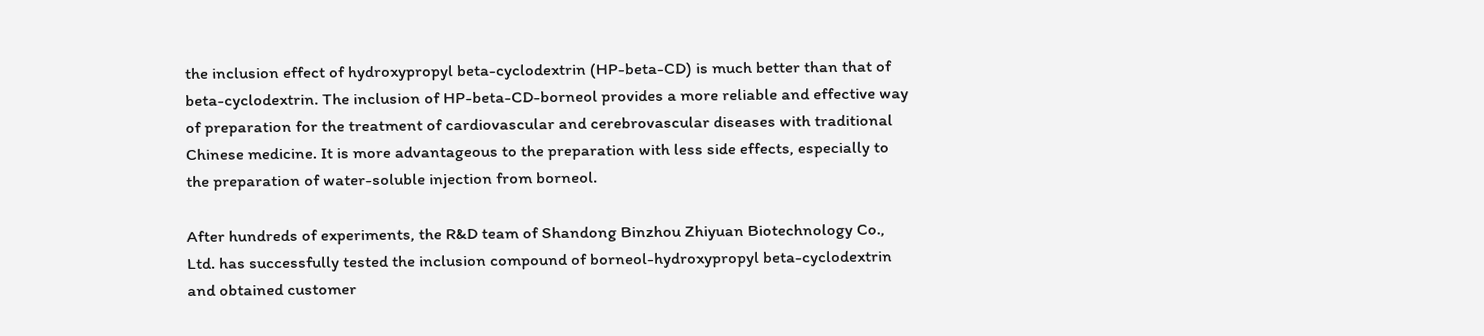the inclusion effect of hydroxypropyl beta-cyclodextrin (HP-beta-CD) is much better than that of beta-cyclodextrin. The inclusion of HP-beta-CD-borneol provides a more reliable and effective way of preparation for the treatment of cardiovascular and cerebrovascular diseases with traditional Chinese medicine. It is more advantageous to the preparation with less side effects, especially to the preparation of water-soluble injection from borneol.

After hundreds of experiments, the R&D team of Shandong Binzhou Zhiyuan Biotechnology Co., Ltd. has successfully tested the inclusion compound of borneol-hydroxypropyl beta-cyclodextrin and obtained customer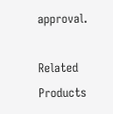approval.

Related Products